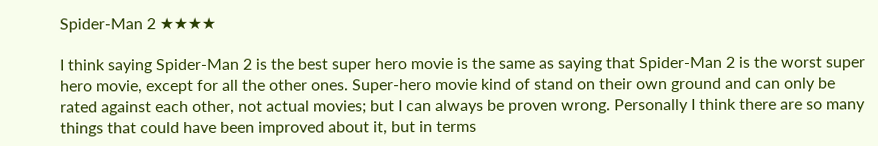Spider-Man 2 ★★★★

I think saying Spider-Man 2 is the best super hero movie is the same as saying that Spider-Man 2 is the worst super hero movie, except for all the other ones. Super-hero movie kind of stand on their own ground and can only be rated against each other, not actual movies; but I can always be proven wrong. Personally I think there are so many things that could have been improved about it, but in terms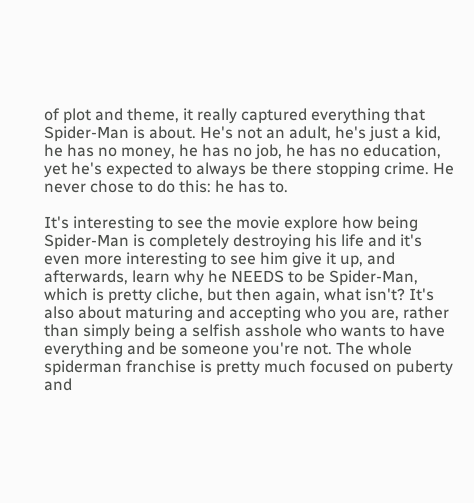of plot and theme, it really captured everything that Spider-Man is about. He's not an adult, he's just a kid, he has no money, he has no job, he has no education, yet he's expected to always be there stopping crime. He never chose to do this: he has to.

It's interesting to see the movie explore how being Spider-Man is completely destroying his life and it's even more interesting to see him give it up, and afterwards, learn why he NEEDS to be Spider-Man, which is pretty cliche, but then again, what isn't? It's also about maturing and accepting who you are, rather than simply being a selfish asshole who wants to have everything and be someone you're not. The whole spiderman franchise is pretty much focused on puberty and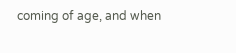coming of age, and when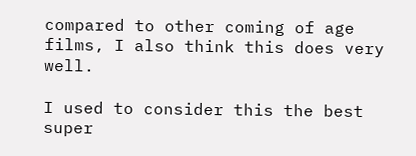compared to other coming of age films, I also think this does very well.

I used to consider this the best super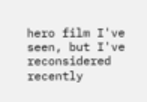hero film I've seen, but I've reconsidered recently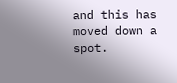and this has moved down a spot.